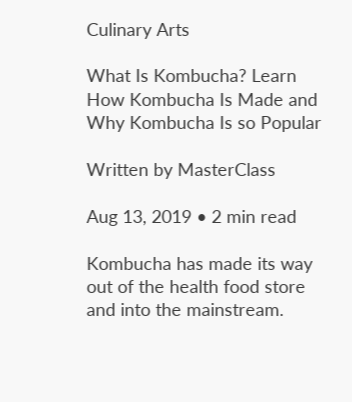Culinary Arts

What Is Kombucha? Learn How Kombucha Is Made and Why Kombucha Is so Popular

Written by MasterClass

Aug 13, 2019 • 2 min read

Kombucha has made its way out of the health food store and into the mainstream.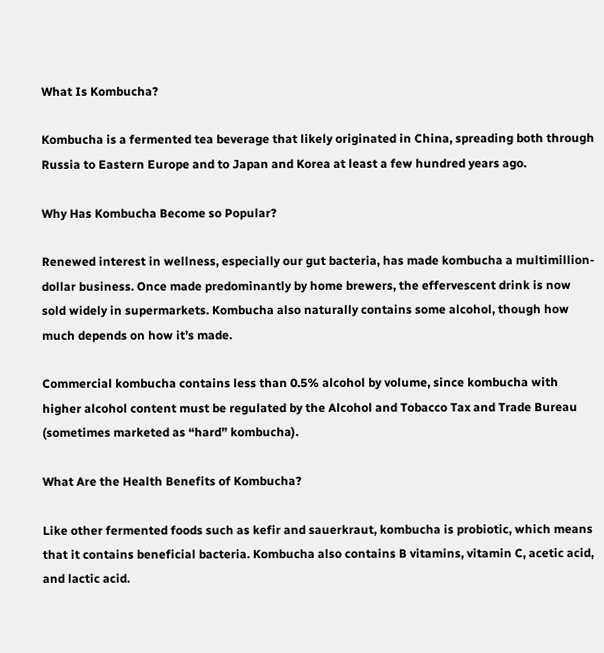What Is Kombucha?

Kombucha is a fermented tea beverage that likely originated in China, spreading both through Russia to Eastern Europe and to Japan and Korea at least a few hundred years ago.

Why Has Kombucha Become so Popular?

Renewed interest in wellness, especially our gut bacteria, has made kombucha a multimillion-dollar business. Once made predominantly by home brewers, the effervescent drink is now sold widely in supermarkets. Kombucha also naturally contains some alcohol, though how much depends on how it’s made.

Commercial kombucha contains less than 0.5% alcohol by volume, since kombucha with higher alcohol content must be regulated by the Alcohol and Tobacco Tax and Trade Bureau (sometimes marketed as “hard” kombucha).

What Are the Health Benefits of Kombucha?

Like other fermented foods such as kefir and sauerkraut, kombucha is probiotic, which means that it contains beneficial bacteria. Kombucha also contains B vitamins, vitamin C, acetic acid, and lactic acid.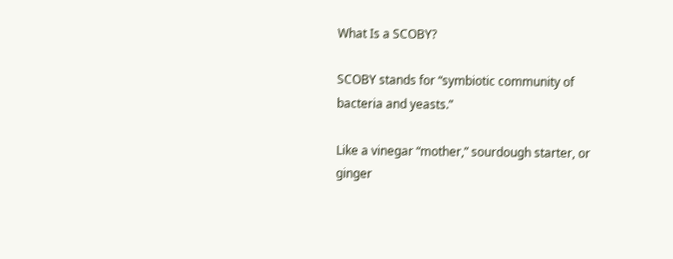What Is a SCOBY?

SCOBY stands for “symbiotic community of bacteria and yeasts.”

Like a vinegar “mother,” sourdough starter, or ginger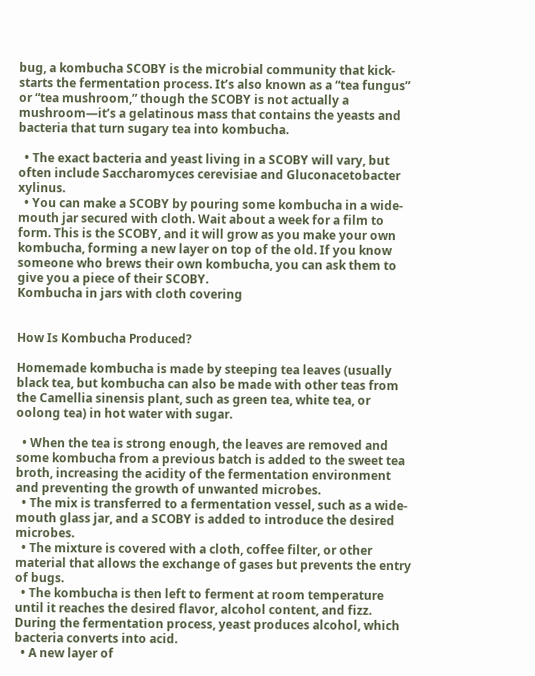bug, a kombucha SCOBY is the microbial community that kick-starts the fermentation process. It’s also known as a “tea fungus” or “tea mushroom,” though the SCOBY is not actually a mushroom—it’s a gelatinous mass that contains the yeasts and bacteria that turn sugary tea into kombucha.

  • The exact bacteria and yeast living in a SCOBY will vary, but often include Saccharomyces cerevisiae and Gluconacetobacter xylinus.
  • You can make a SCOBY by pouring some kombucha in a wide-mouth jar secured with cloth. Wait about a week for a film to form. This is the SCOBY, and it will grow as you make your own kombucha, forming a new layer on top of the old. If you know someone who brews their own kombucha, you can ask them to give you a piece of their SCOBY.
Kombucha in jars with cloth covering


How Is Kombucha Produced?

Homemade kombucha is made by steeping tea leaves (usually black tea, but kombucha can also be made with other teas from the Camellia sinensis plant, such as green tea, white tea, or oolong tea) in hot water with sugar.

  • When the tea is strong enough, the leaves are removed and some kombucha from a previous batch is added to the sweet tea broth, increasing the acidity of the fermentation environment and preventing the growth of unwanted microbes.
  • The mix is transferred to a fermentation vessel, such as a wide-mouth glass jar, and a SCOBY is added to introduce the desired microbes.
  • The mixture is covered with a cloth, coffee filter, or other material that allows the exchange of gases but prevents the entry of bugs.
  • The kombucha is then left to ferment at room temperature until it reaches the desired flavor, alcohol content, and fizz. During the fermentation process, yeast produces alcohol, which bacteria converts into acid.
  • A new layer of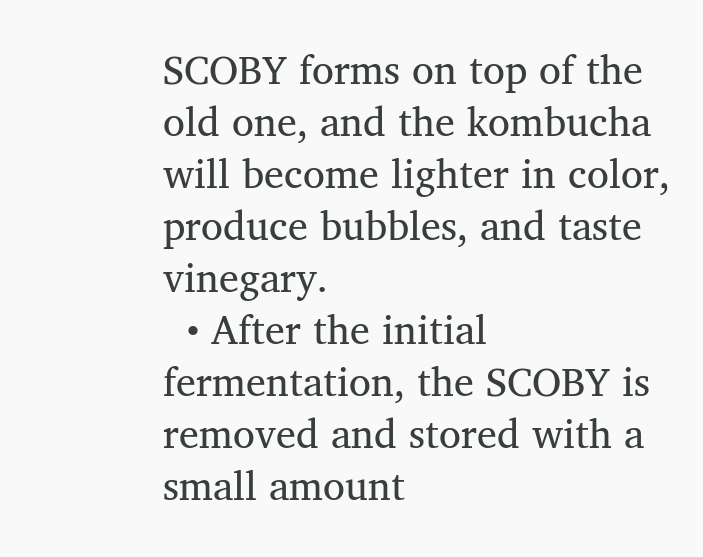SCOBY forms on top of the old one, and the kombucha will become lighter in color, produce bubbles, and taste vinegary.
  • After the initial fermentation, the SCOBY is removed and stored with a small amount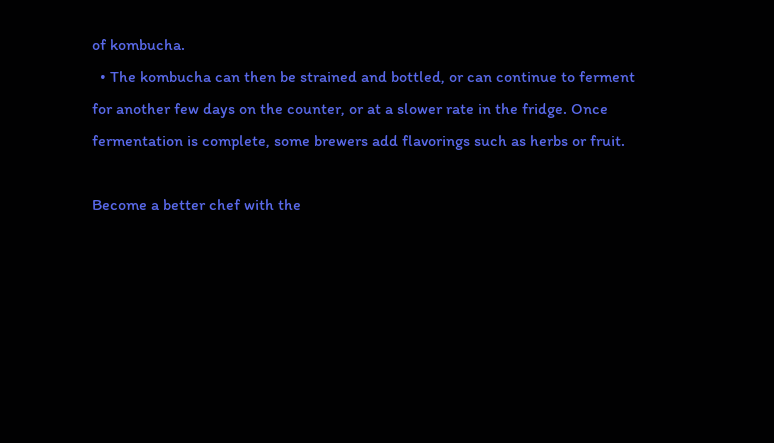of kombucha.
  • The kombucha can then be strained and bottled, or can continue to ferment for another few days on the counter, or at a slower rate in the fridge. Once fermentation is complete, some brewers add flavorings such as herbs or fruit.

Become a better chef with the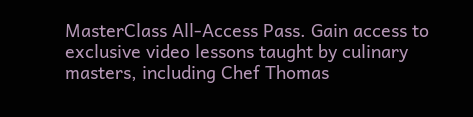MasterClass All-Access Pass. Gain access to exclusive video lessons taught by culinary masters, including Chef Thomas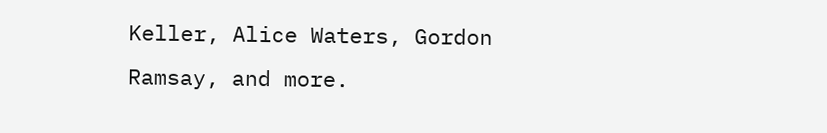Keller, Alice Waters, Gordon Ramsay, and more.